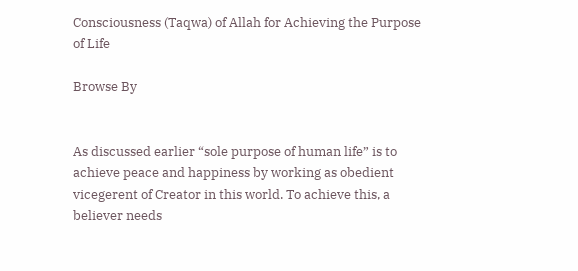Consciousness (Taqwa) of Allah for Achieving the Purpose of Life

Browse By


As discussed earlier “sole purpose of human life” is to achieve peace and happiness by working as obedient vicegerent of Creator in this world. To achieve this, a believer needs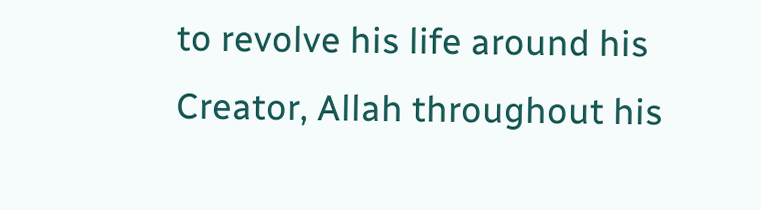to revolve his life around his Creator, Allah throughout his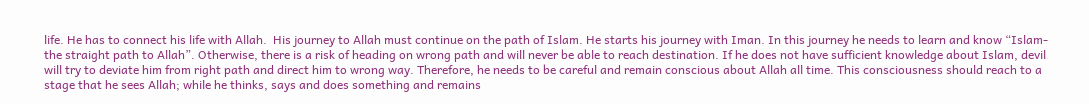life. He has to connect his life with Allah.  His journey to Allah must continue on the path of Islam. He starts his journey with Iman. In this journey he needs to learn and know “Islam- the straight path to Allah”. Otherwise, there is a risk of heading on wrong path and will never be able to reach destination. If he does not have sufficient knowledge about Islam, devil will try to deviate him from right path and direct him to wrong way. Therefore, he needs to be careful and remain conscious about Allah all time. This consciousness should reach to a stage that he sees Allah; while he thinks, says and does something and remains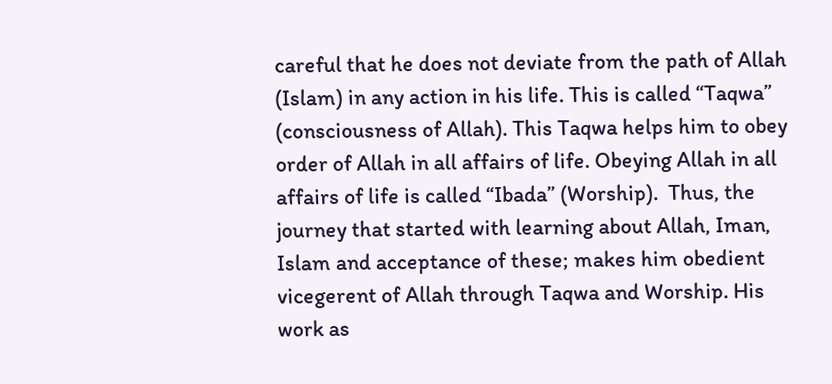careful that he does not deviate from the path of Allah (Islam) in any action in his life. This is called “Taqwa” (consciousness of Allah). This Taqwa helps him to obey order of Allah in all affairs of life. Obeying Allah in all affairs of life is called “Ibada” (Worship).  Thus, the journey that started with learning about Allah, Iman, Islam and acceptance of these; makes him obedient vicegerent of Allah through Taqwa and Worship. His work as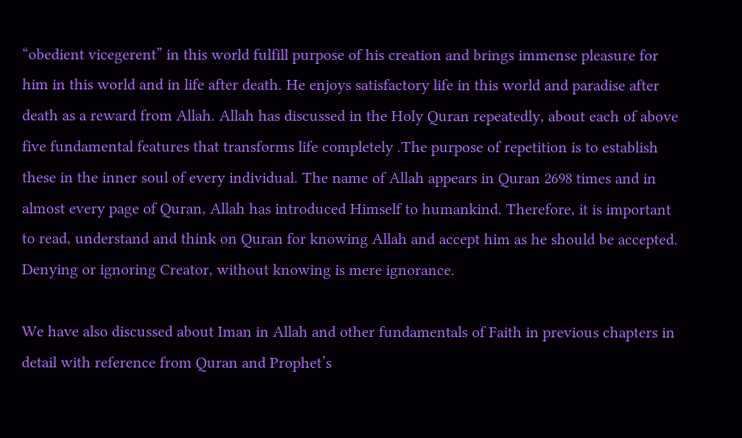“obedient vicegerent” in this world fulfill purpose of his creation and brings immense pleasure for him in this world and in life after death. He enjoys satisfactory life in this world and paradise after death as a reward from Allah. Allah has discussed in the Holy Quran repeatedly, about each of above five fundamental features that transforms life completely .The purpose of repetition is to establish these in the inner soul of every individual. The name of Allah appears in Quran 2698 times and in almost every page of Quran, Allah has introduced Himself to humankind. Therefore, it is important to read, understand and think on Quran for knowing Allah and accept him as he should be accepted. Denying or ignoring Creator, without knowing is mere ignorance.

We have also discussed about Iman in Allah and other fundamentals of Faith in previous chapters in detail with reference from Quran and Prophet’s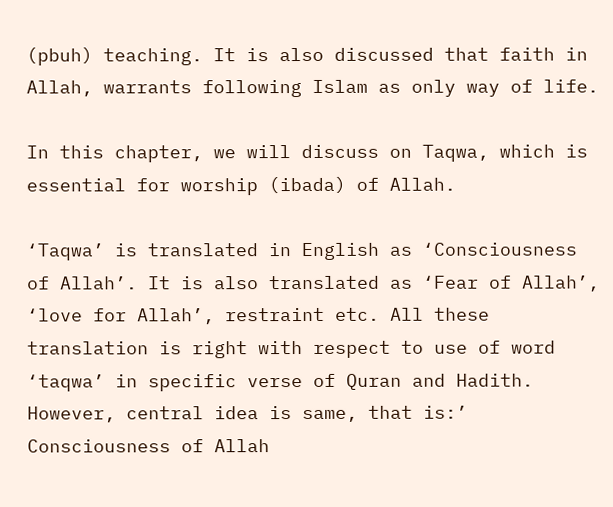(pbuh) teaching. It is also discussed that faith in Allah, warrants following Islam as only way of life.

In this chapter, we will discuss on Taqwa, which is essential for worship (ibada) of Allah.

‘Taqwa’ is translated in English as ‘Consciousness of Allah’. It is also translated as ‘Fear of Allah’, ‘love for Allah’, restraint etc. All these translation is right with respect to use of word ‘taqwa’ in specific verse of Quran and Hadith. However, central idea is same, that is:’ Consciousness of Allah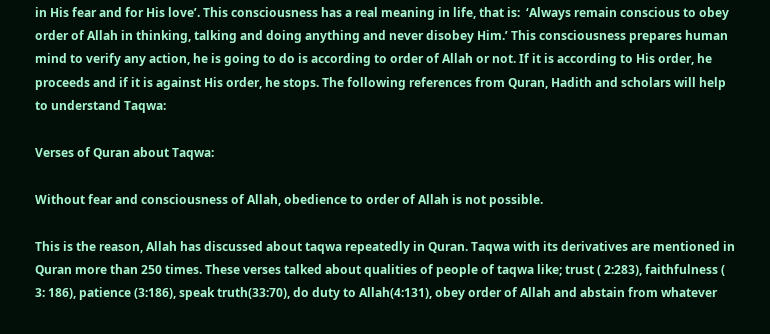in His fear and for His love’. This consciousness has a real meaning in life, that is:  ‘Always remain conscious to obey order of Allah in thinking, talking and doing anything and never disobey Him.’ This consciousness prepares human mind to verify any action, he is going to do is according to order of Allah or not. If it is according to His order, he proceeds and if it is against His order, he stops. The following references from Quran, Hadith and scholars will help to understand Taqwa:

Verses of Quran about Taqwa:

Without fear and consciousness of Allah, obedience to order of Allah is not possible.

This is the reason, Allah has discussed about taqwa repeatedly in Quran. Taqwa with its derivatives are mentioned in Quran more than 250 times. These verses talked about qualities of people of taqwa like; trust ( 2:283), faithfulness ( 3: 186), patience (3:186), speak truth(33:70), do duty to Allah(4:131), obey order of Allah and abstain from whatever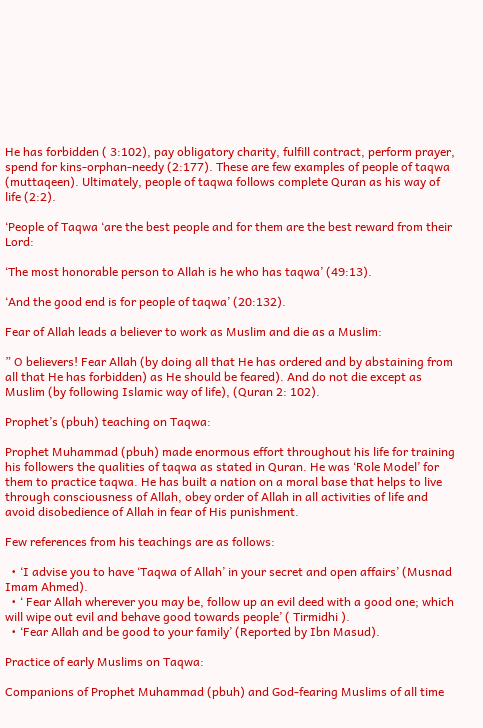He has forbidden ( 3:102), pay obligatory charity, fulfill contract, perform prayer, spend for kins-orphan-needy (2:177). These are few examples of people of taqwa (muttaqeen). Ultimately, people of taqwa follows complete Quran as his way of life (2:2).

‘People of Taqwa ‘are the best people and for them are the best reward from their Lord:

‘The most honorable person to Allah is he who has taqwa’ (49:13).

‘And the good end is for people of taqwa’ (20:132).

Fear of Allah leads a believer to work as Muslim and die as a Muslim:

” O believers! Fear Allah (by doing all that He has ordered and by abstaining from all that He has forbidden) as He should be feared). And do not die except as Muslim (by following Islamic way of life), (Quran 2: 102).

Prophet’s (pbuh) teaching on Taqwa:

Prophet Muhammad (pbuh) made enormous effort throughout his life for training his followers the qualities of taqwa as stated in Quran. He was ‘Role Model’ for them to practice taqwa. He has built a nation on a moral base that helps to live through consciousness of Allah, obey order of Allah in all activities of life and avoid disobedience of Allah in fear of His punishment.

Few references from his teachings are as follows:

  • ‘I advise you to have ‘Taqwa of Allah’ in your secret and open affairs’ (Musnad Imam Ahmed).
  • ‘ Fear Allah wherever you may be, follow up an evil deed with a good one; which will wipe out evil and behave good towards people’ ( Tirmidhi ).
  • ‘Fear Allah and be good to your family’ (Reported by Ibn Masud).

Practice of early Muslims on Taqwa:

Companions of Prophet Muhammad (pbuh) and God-fearing Muslims of all time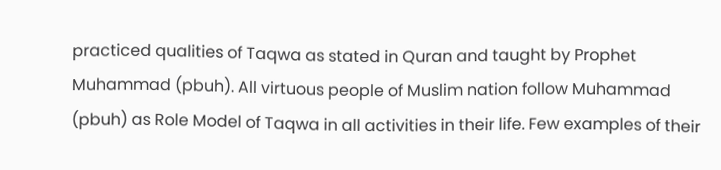practiced qualities of Taqwa as stated in Quran and taught by Prophet Muhammad (pbuh). All virtuous people of Muslim nation follow Muhammad (pbuh) as Role Model of Taqwa in all activities in their life. Few examples of their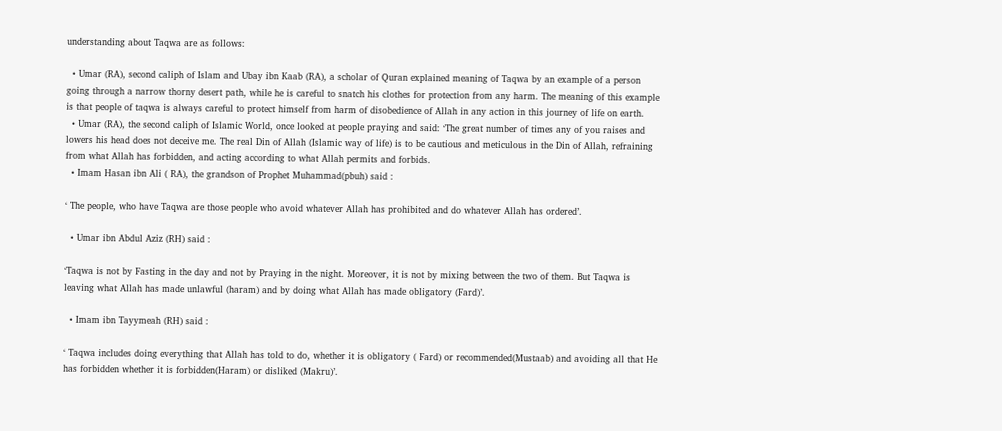understanding about Taqwa are as follows:

  • Umar (RA), second caliph of Islam and Ubay ibn Kaab (RA), a scholar of Quran explained meaning of Taqwa by an example of a person going through a narrow thorny desert path, while he is careful to snatch his clothes for protection from any harm. The meaning of this example is that people of taqwa is always careful to protect himself from harm of disobedience of Allah in any action in this journey of life on earth.
  • Umar (RA), the second caliph of Islamic World, once looked at people praying and said: ‘The great number of times any of you raises and lowers his head does not deceive me. The real Din of Allah (Islamic way of life) is to be cautious and meticulous in the Din of Allah, refraining from what Allah has forbidden, and acting according to what Allah permits and forbids.
  • Imam Hasan ibn Ali ( RA), the grandson of Prophet Muhammad(pbuh) said :

‘ The people, who have Taqwa are those people who avoid whatever Allah has prohibited and do whatever Allah has ordered’.

  • Umar ibn Abdul Aziz (RH) said :

‘Taqwa is not by Fasting in the day and not by Praying in the night. Moreover, it is not by mixing between the two of them. But Taqwa is leaving what Allah has made unlawful (haram) and by doing what Allah has made obligatory (Fard)’.

  • Imam ibn Tayymeah (RH) said :

‘ Taqwa includes doing everything that Allah has told to do, whether it is obligatory ( Fard) or recommended(Mustaab) and avoiding all that He has forbidden whether it is forbidden(Haram) or disliked (Makru)’.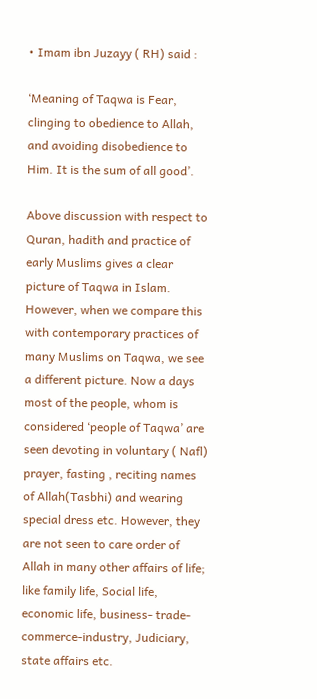• Imam ibn Juzayy ( RH) said :

‘Meaning of Taqwa is Fear, clinging to obedience to Allah, and avoiding disobedience to Him. It is the sum of all good’.

Above discussion with respect to Quran, hadith and practice of early Muslims gives a clear picture of Taqwa in Islam. However, when we compare this with contemporary practices of many Muslims on Taqwa, we see a different picture. Now a days most of the people, whom is considered ‘people of Taqwa’ are seen devoting in voluntary ( Nafl) prayer, fasting , reciting names of Allah(Tasbhi) and wearing special dress etc. However, they are not seen to care order of Allah in many other affairs of life; like family life, Social life, economic life, business- trade-commerce-industry, Judiciary, state affairs etc.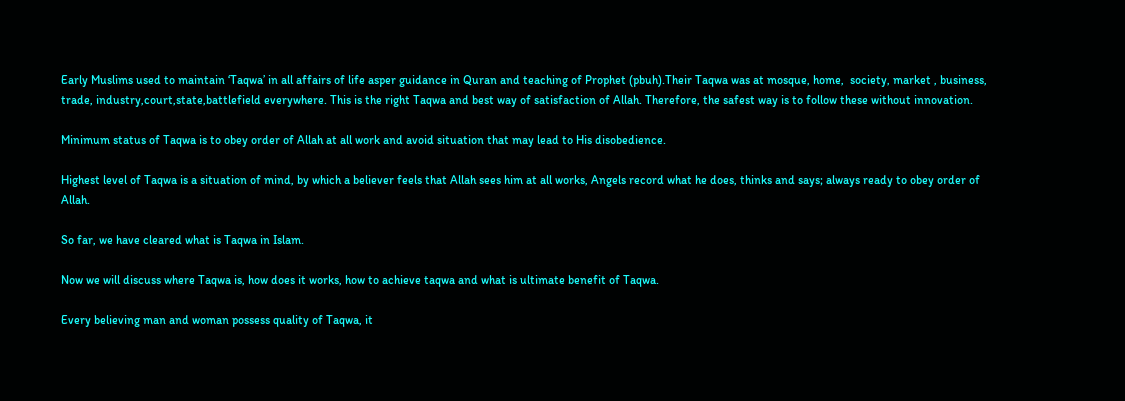Early Muslims used to maintain ‘Taqwa’ in all affairs of life asper guidance in Quran and teaching of Prophet (pbuh).Their Taqwa was at mosque, home,  society, market , business, trade, industry,court,state,battlefield everywhere. This is the right Taqwa and best way of satisfaction of Allah. Therefore, the safest way is to follow these without innovation.

Minimum status of Taqwa is to obey order of Allah at all work and avoid situation that may lead to His disobedience.

Highest level of Taqwa is a situation of mind, by which a believer feels that Allah sees him at all works, Angels record what he does, thinks and says; always ready to obey order of Allah.

So far, we have cleared what is Taqwa in Islam.

Now we will discuss where Taqwa is, how does it works, how to achieve taqwa and what is ultimate benefit of Taqwa.

Every believing man and woman possess quality of Taqwa, it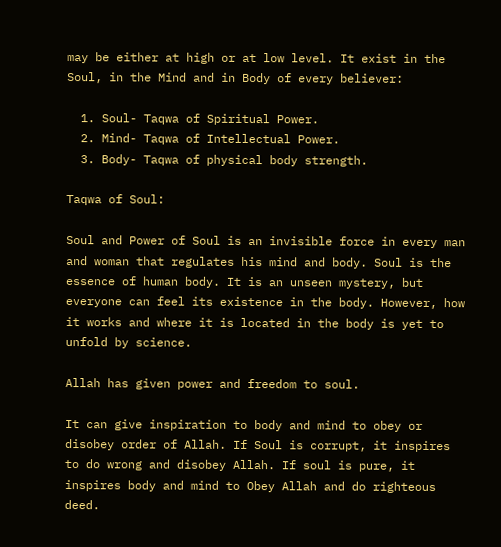may be either at high or at low level. It exist in the Soul, in the Mind and in Body of every believer:

  1. Soul- Taqwa of Spiritual Power.
  2. Mind- Taqwa of Intellectual Power.
  3. Body- Taqwa of physical body strength.

Taqwa of Soul:

Soul and Power of Soul is an invisible force in every man and woman that regulates his mind and body. Soul is the essence of human body. It is an unseen mystery, but everyone can feel its existence in the body. However, how it works and where it is located in the body is yet to unfold by science.

Allah has given power and freedom to soul.

It can give inspiration to body and mind to obey or disobey order of Allah. If Soul is corrupt, it inspires to do wrong and disobey Allah. If soul is pure, it inspires body and mind to Obey Allah and do righteous deed.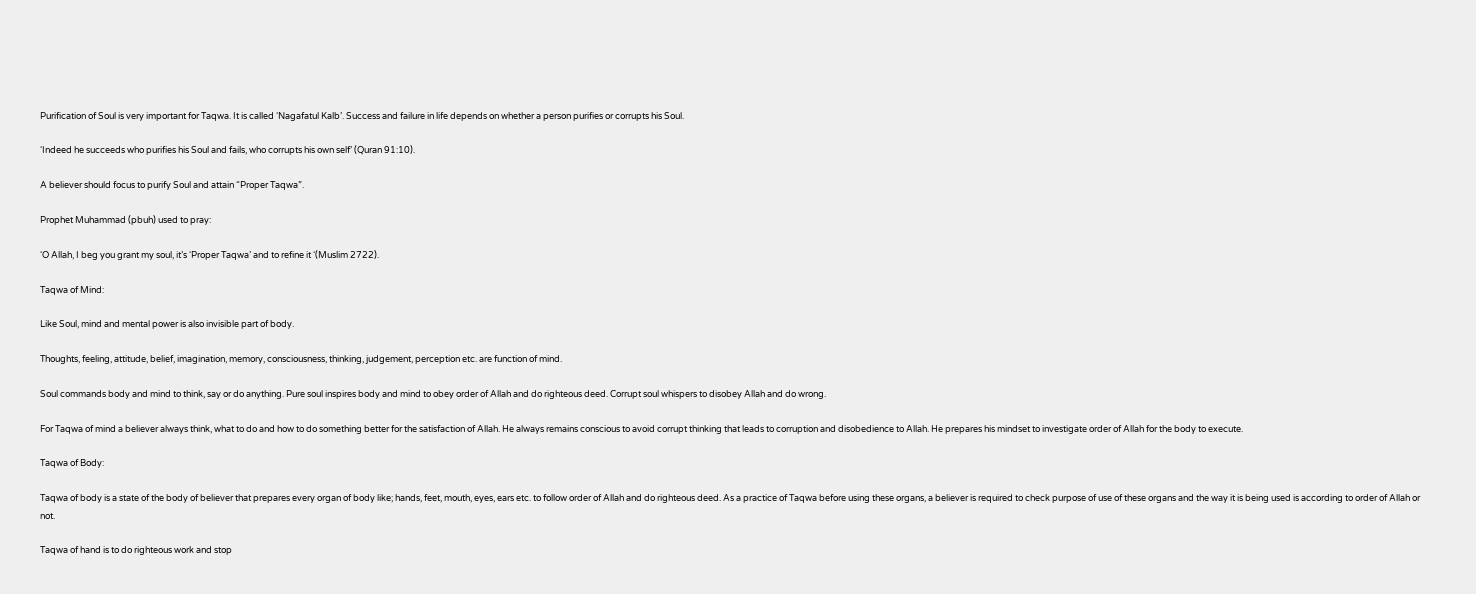Purification of Soul is very important for Taqwa. It is called ‘Nagafatul Kalb’. Success and failure in life depends on whether a person purifies or corrupts his Soul.

‘Indeed he succeeds who purifies his Soul and fails, who corrupts his own self’ (Quran 91:10).

A believer should focus to purify Soul and attain “Proper Taqwa”.

Prophet Muhammad (pbuh) used to pray:

‘O Allah, I beg you grant my soul, it’s ‘Proper Taqwa’ and to refine it ‘(Muslim 2722).

Taqwa of Mind:

Like Soul, mind and mental power is also invisible part of body.

Thoughts, feeling, attitude, belief, imagination, memory, consciousness, thinking, judgement, perception etc. are function of mind.

Soul commands body and mind to think, say or do anything. Pure soul inspires body and mind to obey order of Allah and do righteous deed. Corrupt soul whispers to disobey Allah and do wrong.

For Taqwa of mind a believer always think, what to do and how to do something better for the satisfaction of Allah. He always remains conscious to avoid corrupt thinking that leads to corruption and disobedience to Allah. He prepares his mindset to investigate order of Allah for the body to execute.

Taqwa of Body:

Taqwa of body is a state of the body of believer that prepares every organ of body like; hands, feet, mouth, eyes, ears etc. to follow order of Allah and do righteous deed. As a practice of Taqwa before using these organs, a believer is required to check purpose of use of these organs and the way it is being used is according to order of Allah or not.

Taqwa of hand is to do righteous work and stop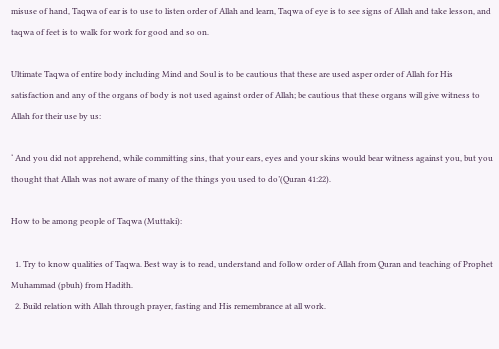misuse of hand, Taqwa of ear is to use to listen order of Allah and learn, Taqwa of eye is to see signs of Allah and take lesson, and taqwa of feet is to walk for work for good and so on.

Ultimate Taqwa of entire body including Mind and Soul is to be cautious that these are used asper order of Allah for His satisfaction and any of the organs of body is not used against order of Allah; be cautious that these organs will give witness to Allah for their use by us:

‘ And you did not apprehend, while committing sins, that your ears, eyes and your skins would bear witness against you, but you thought that Allah was not aware of many of the things you used to do’(Quran 41:22).

How to be among people of Taqwa (Muttaki):

  1. Try to know qualities of Taqwa. Best way is to read, understand and follow order of Allah from Quran and teaching of Prophet Muhammad (pbuh) from Hadith.
  2. Build relation with Allah through prayer, fasting and His remembrance at all work.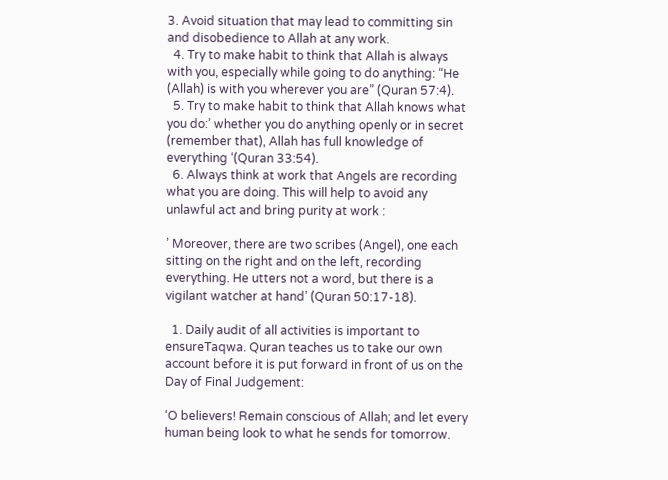3. Avoid situation that may lead to committing sin and disobedience to Allah at any work.
  4. Try to make habit to think that Allah is always with you, especially while going to do anything: “He (Allah) is with you wherever you are” (Quran 57:4).
  5. Try to make habit to think that Allah knows what you do:’ whether you do anything openly or in secret (remember that), Allah has full knowledge of everything ‘(Quran 33:54).
  6. Always think at work that Angels are recording what you are doing. This will help to avoid any unlawful act and bring purity at work :

’ Moreover, there are two scribes (Angel), one each sitting on the right and on the left, recording everything. He utters not a word, but there is a vigilant watcher at hand’ (Quran 50:17-18).

  1. Daily audit of all activities is important to ensureTaqwa. Quran teaches us to take our own account before it is put forward in front of us on the Day of Final Judgement:

‘O believers! Remain conscious of Allah; and let every human being look to what he sends for tomorrow.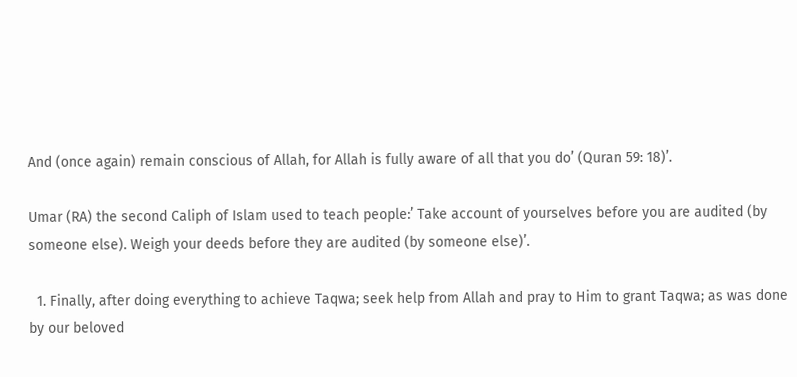And (once again) remain conscious of Allah, for Allah is fully aware of all that you do’ (Quran 59: 18)’.

Umar (RA) the second Caliph of Islam used to teach people:’ Take account of yourselves before you are audited (by someone else). Weigh your deeds before they are audited (by someone else)’.

  1. Finally, after doing everything to achieve Taqwa; seek help from Allah and pray to Him to grant Taqwa; as was done by our beloved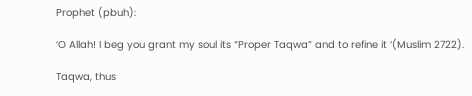Prophet (pbuh):

‘O Allah! I beg you grant my soul its “Proper Taqwa” and to refine it ‘(Muslim 2722).

Taqwa, thus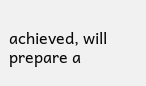achieved, will prepare a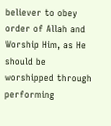believer to obey order of Allah and Worship Him, as He should be worshipped through performing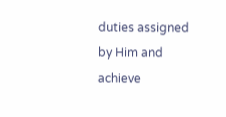duties assigned by Him and achieve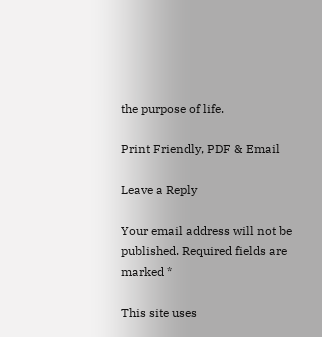the purpose of life.

Print Friendly, PDF & Email

Leave a Reply

Your email address will not be published. Required fields are marked *

This site uses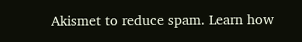Akismet to reduce spam. Learn how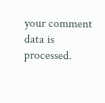your comment data is processed.